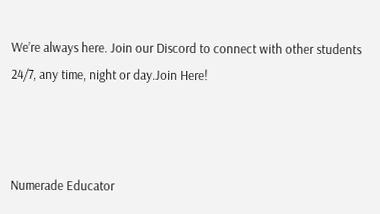We’re always here. Join our Discord to connect with other students 24/7, any time, night or day.Join Here!



Numerade Educator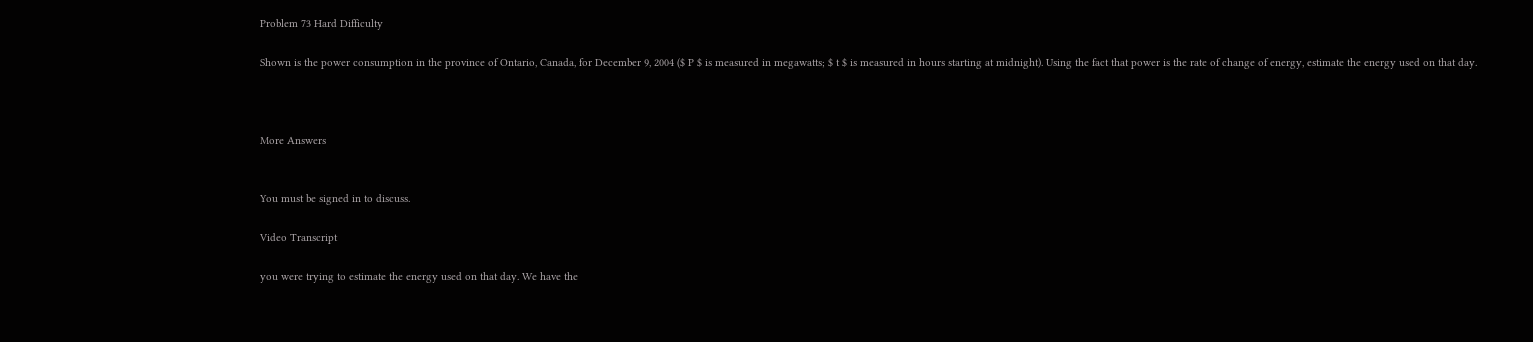Problem 73 Hard Difficulty

Shown is the power consumption in the province of Ontario, Canada, for December 9, 2004 ($ P $ is measured in megawatts; $ t $ is measured in hours starting at midnight). Using the fact that power is the rate of change of energy, estimate the energy used on that day.



More Answers


You must be signed in to discuss.

Video Transcript

you were trying to estimate the energy used on that day. We have the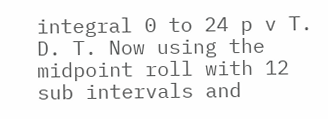integral 0 to 24 p v T. D. T. Now using the midpoint roll with 12 sub intervals and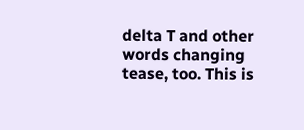delta T and other words changing tease, too. This is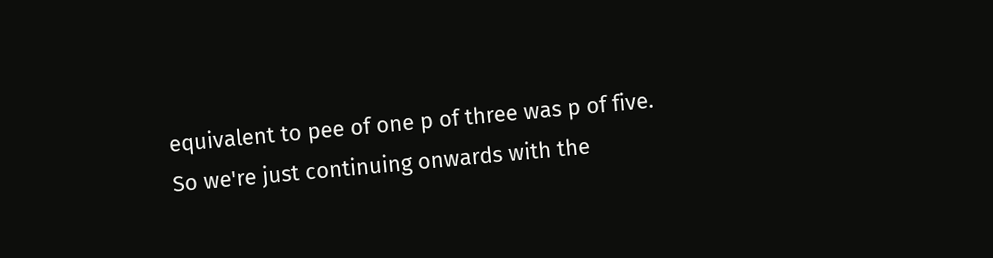equivalent to pee of one p of three was p of five. So we're just continuing onwards with the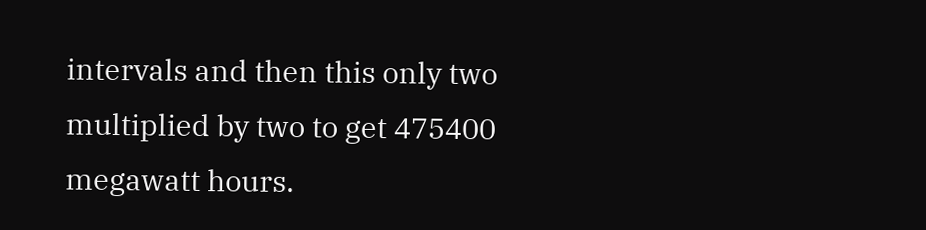intervals and then this only two multiplied by two to get 475400 megawatt hours.